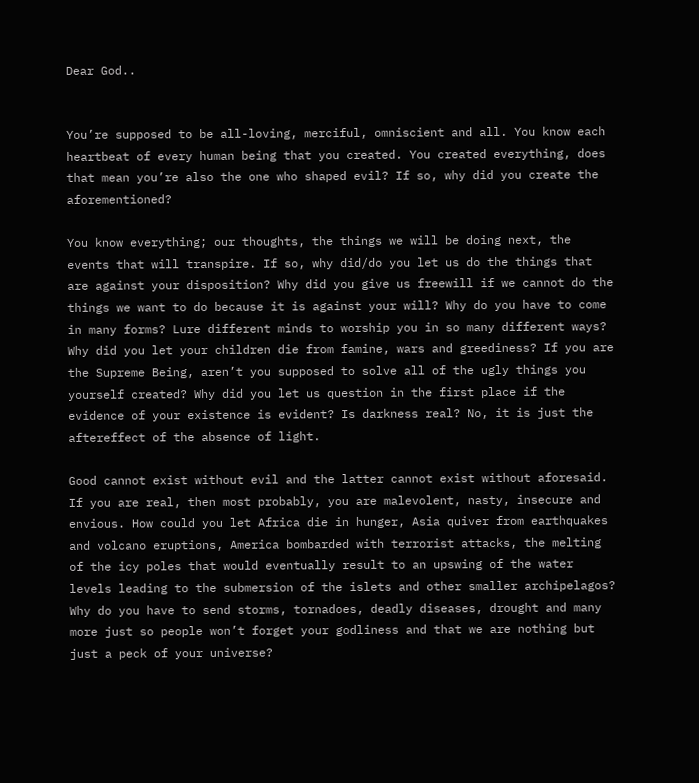Dear God..


You’re supposed to be all-loving, merciful, omniscient and all. You know each heartbeat of every human being that you created. You created everything, does that mean you’re also the one who shaped evil? If so, why did you create the aforementioned?

You know everything; our thoughts, the things we will be doing next, the events that will transpire. If so, why did/do you let us do the things that are against your disposition? Why did you give us freewill if we cannot do the things we want to do because it is against your will? Why do you have to come in many forms? Lure different minds to worship you in so many different ways? Why did you let your children die from famine, wars and greediness? If you are the Supreme Being, aren’t you supposed to solve all of the ugly things you yourself created? Why did you let us question in the first place if the evidence of your existence is evident? Is darkness real? No, it is just the aftereffect of the absence of light.

Good cannot exist without evil and the latter cannot exist without aforesaid. If you are real, then most probably, you are malevolent, nasty, insecure and envious. How could you let Africa die in hunger, Asia quiver from earthquakes and volcano eruptions, America bombarded with terrorist attacks, the melting of the icy poles that would eventually result to an upswing of the water levels leading to the submersion of the islets and other smaller archipelagos? Why do you have to send storms, tornadoes, deadly diseases, drought and many more just so people won’t forget your godliness and that we are nothing but just a peck of your universe?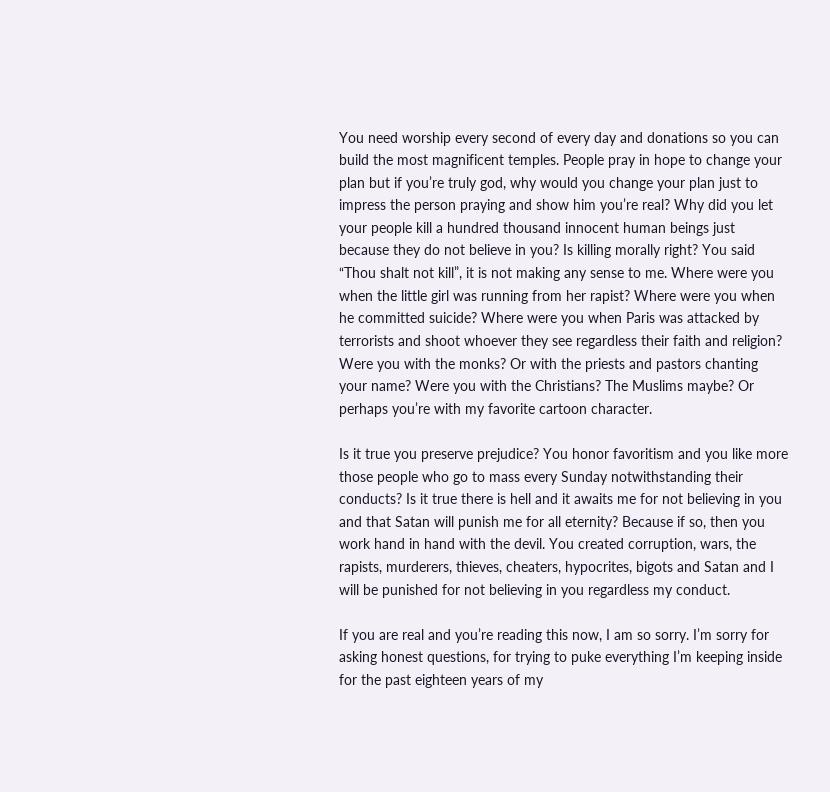You need worship every second of every day and donations so you can build the most magnificent temples. People pray in hope to change your plan but if you’re truly god, why would you change your plan just to impress the person praying and show him you’re real? Why did you let your people kill a hundred thousand innocent human beings just because they do not believe in you? Is killing morally right? You said “Thou shalt not kill”, it is not making any sense to me. Where were you when the little girl was running from her rapist? Where were you when he committed suicide? Where were you when Paris was attacked by terrorists and shoot whoever they see regardless their faith and religion? Were you with the monks? Or with the priests and pastors chanting your name? Were you with the Christians? The Muslims maybe? Or perhaps you’re with my favorite cartoon character.

Is it true you preserve prejudice? You honor favoritism and you like more those people who go to mass every Sunday notwithstanding their conducts? Is it true there is hell and it awaits me for not believing in you and that Satan will punish me for all eternity? Because if so, then you work hand in hand with the devil. You created corruption, wars, the rapists, murderers, thieves, cheaters, hypocrites, bigots and Satan and I will be punished for not believing in you regardless my conduct.

If you are real and you’re reading this now, I am so sorry. I’m sorry for asking honest questions, for trying to puke everything I’m keeping inside for the past eighteen years of my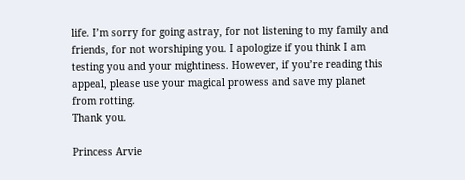life. I’m sorry for going astray, for not listening to my family and friends, for not worshiping you. I apologize if you think I am testing you and your mightiness. However, if you’re reading this appeal, please use your magical prowess and save my planet from rotting.
Thank you.

Princess Arvie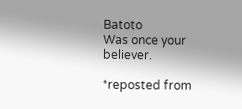Batoto
Was once your believer.

*reposted from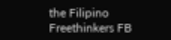the Filipino Freethinkers FB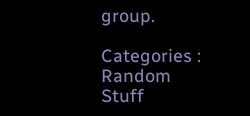group.

Categories : Random Stuff